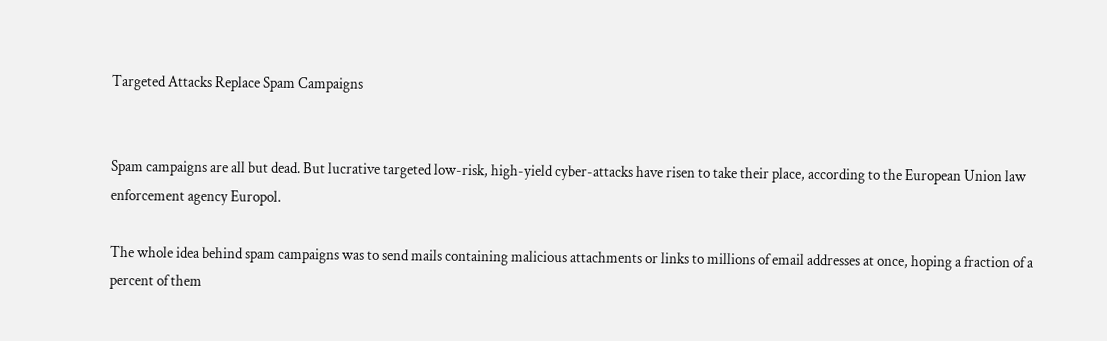Targeted Attacks Replace Spam Campaigns


Spam campaigns are all but dead. But lucrative targeted low-risk, high-yield cyber-attacks have risen to take their place, according to the European Union law enforcement agency Europol.

The whole idea behind spam campaigns was to send mails containing malicious attachments or links to millions of email addresses at once, hoping a fraction of a percent of them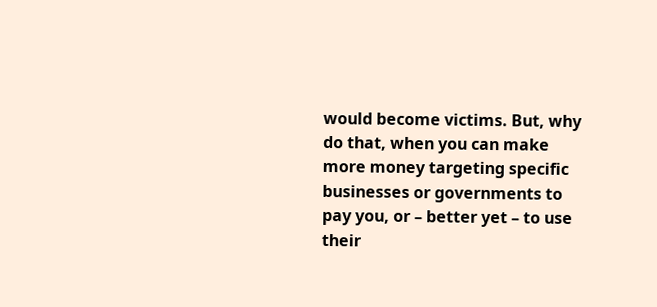would become victims. But, why do that, when you can make more money targeting specific businesses or governments to pay you, or – better yet – to use their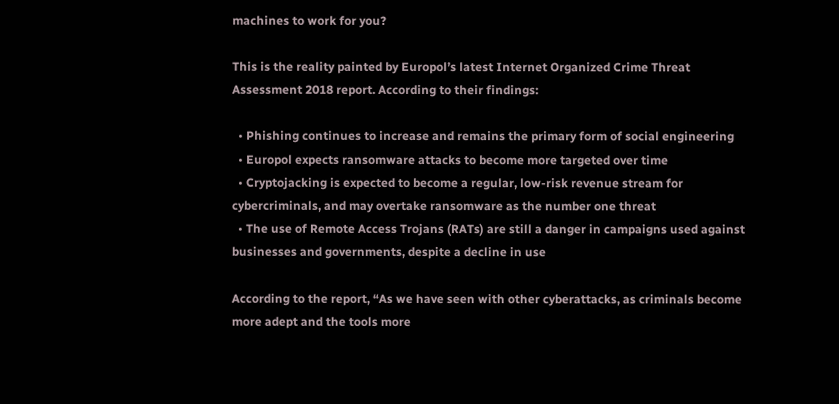machines to work for you?

This is the reality painted by Europol’s latest Internet Organized Crime Threat Assessment 2018 report. According to their findings:

  • Phishing continues to increase and remains the primary form of social engineering
  • Europol expects ransomware attacks to become more targeted over time
  • Cryptojacking is expected to become a regular, low-risk revenue stream for cybercriminals, and may overtake ransomware as the number one threat
  • The use of Remote Access Trojans (RATs) are still a danger in campaigns used against businesses and governments, despite a decline in use

According to the report, “As we have seen with other cyberattacks, as criminals become more adept and the tools more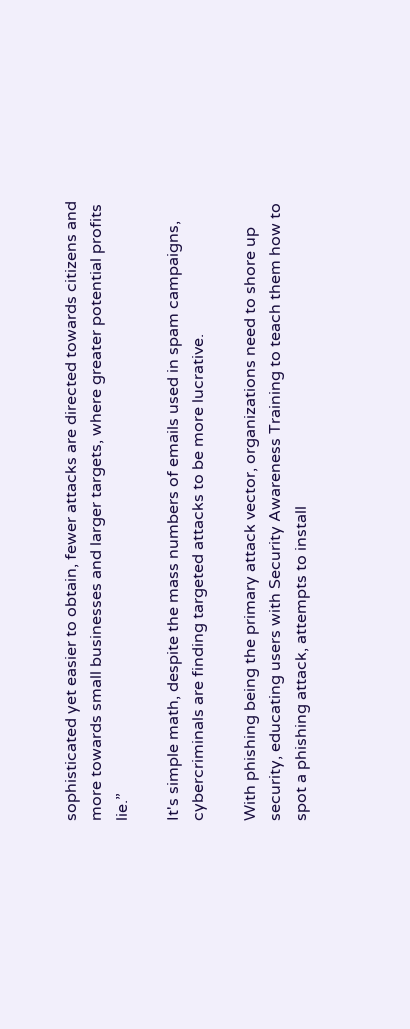sophisticated yet easier to obtain, fewer attacks are directed towards citizens and more towards small businesses and larger targets, where greater potential profits lie.”

It's simple math, despite the mass numbers of emails used in spam campaigns, cybercriminals are finding targeted attacks to be more lucrative.

With phishing being the primary attack vector, organizations need to shore up security, educating users with Security Awareness Training to teach them how to spot a phishing attack, attempts to install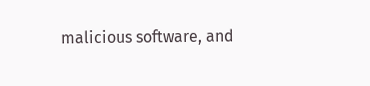malicious software, and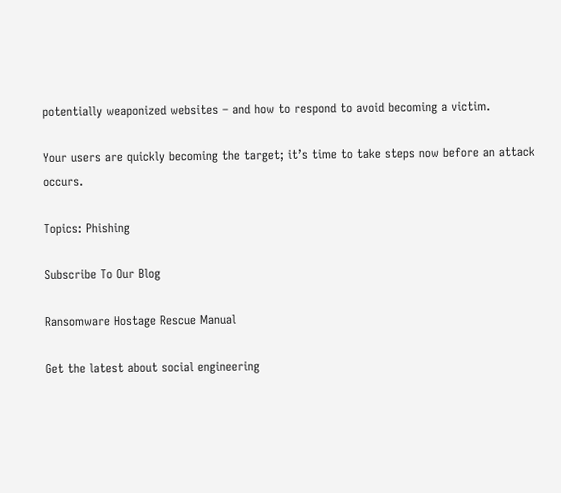potentially weaponized websites – and how to respond to avoid becoming a victim.

Your users are quickly becoming the target; it’s time to take steps now before an attack occurs.

Topics: Phishing

Subscribe To Our Blog

Ransomware Hostage Rescue Manual

Get the latest about social engineering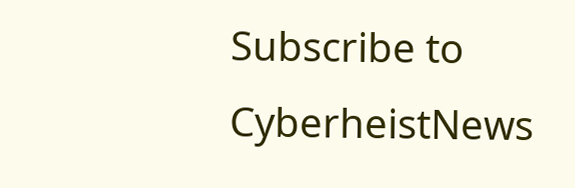Subscribe to CyberheistNews